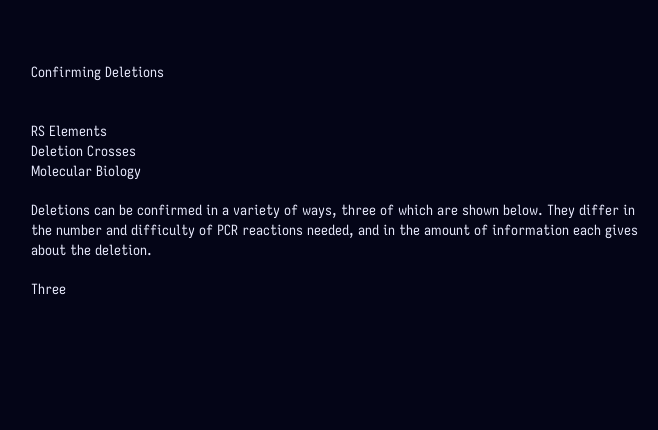Confirming Deletions


RS Elements
Deletion Crosses
Molecular Biology

Deletions can be confirmed in a variety of ways, three of which are shown below. They differ in the number and difficulty of PCR reactions needed, and in the amount of information each gives about the deletion.

Three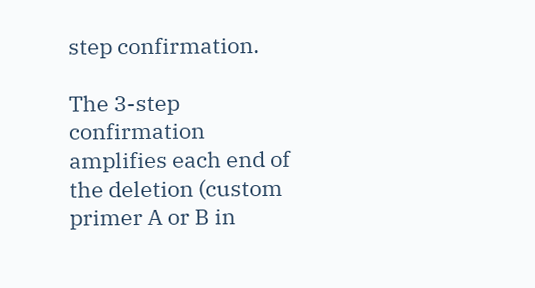step confirmation.

The 3-step confirmation amplifies each end of the deletion (custom primer A or B in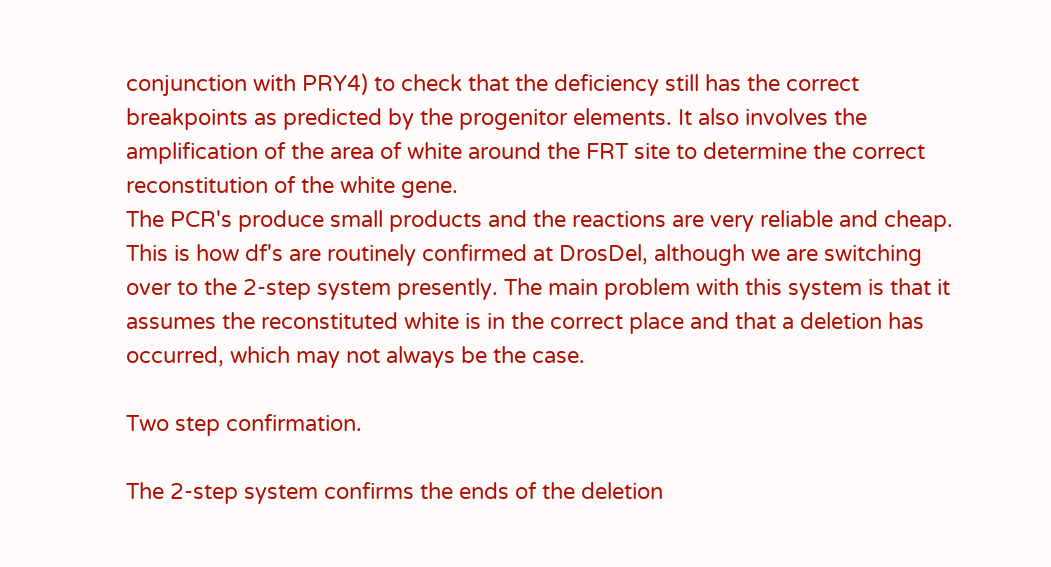conjunction with PRY4) to check that the deficiency still has the correct breakpoints as predicted by the progenitor elements. It also involves the amplification of the area of white around the FRT site to determine the correct reconstitution of the white gene.
The PCR's produce small products and the reactions are very reliable and cheap. This is how df's are routinely confirmed at DrosDel, although we are switching over to the 2-step system presently. The main problem with this system is that it assumes the reconstituted white is in the correct place and that a deletion has occurred, which may not always be the case.

Two step confirmation.

The 2-step system confirms the ends of the deletion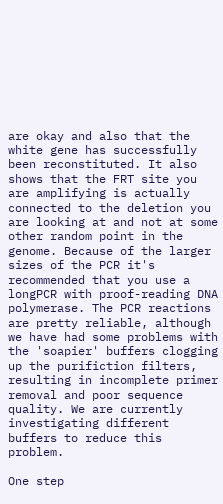are okay and also that the white gene has successfully been reconstituted. It also shows that the FRT site you are amplifying is actually connected to the deletion you are looking at and not at some other random point in the genome. Because of the larger sizes of the PCR it's recommended that you use a longPCR with proof-reading DNA polymerase. The PCR reactions are pretty reliable, although we have had some problems with the 'soapier' buffers clogging up the purifiction filters, resulting in incomplete primer removal and poor sequence quality. We are currently investigating different buffers to reduce this problem.

One step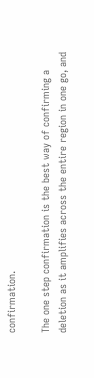confirmation.

The one step confirmation is the best way of confirming a deletion as it amplifies across the entire region in one go, and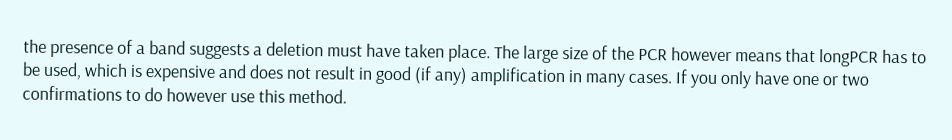the presence of a band suggests a deletion must have taken place. The large size of the PCR however means that longPCR has to be used, which is expensive and does not result in good (if any) amplification in many cases. If you only have one or two confirmations to do however use this method.